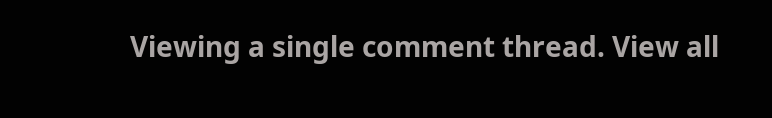Viewing a single comment thread. View all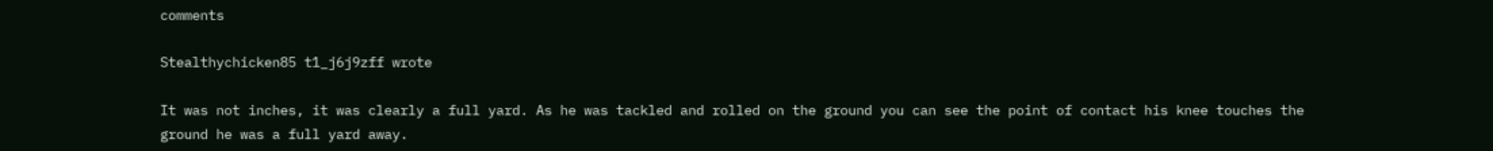comments

Stealthychicken85 t1_j6j9zff wrote

It was not inches, it was clearly a full yard. As he was tackled and rolled on the ground you can see the point of contact his knee touches the ground he was a full yard away.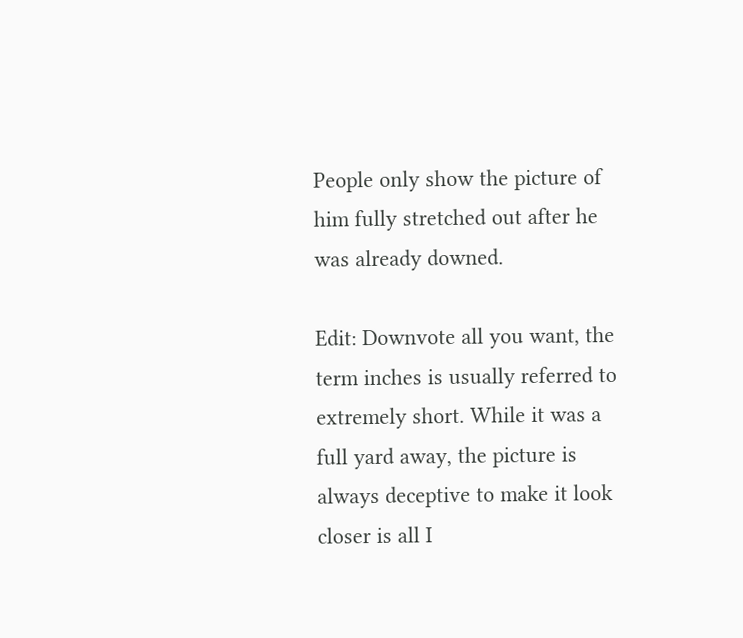People only show the picture of him fully stretched out after he was already downed.

Edit: Downvote all you want, the term inches is usually referred to extremely short. While it was a full yard away, the picture is always deceptive to make it look closer is all I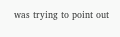was trying to point out